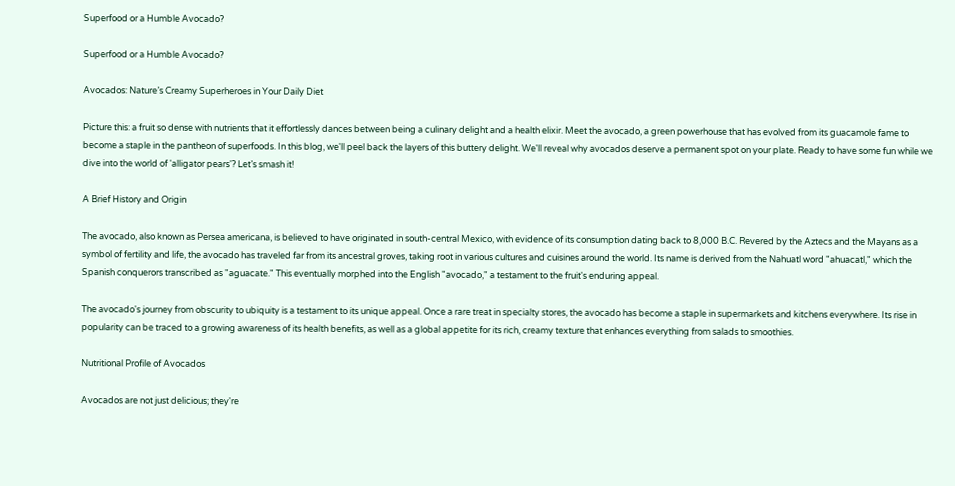Superfood or a Humble Avocado?

Superfood or a Humble Avocado?

Avocados: Nature’s Creamy Superheroes in Your Daily Diet

Picture this: a fruit so dense with nutrients that it effortlessly dances between being a culinary delight and a health elixir. Meet the avocado, a green powerhouse that has evolved from its guacamole fame to become a staple in the pantheon of superfoods. In this blog, we'll peel back the layers of this buttery delight. We'll reveal why avocados deserve a permanent spot on your plate. Ready to have some fun while we dive into the world of 'alligator pears'? Let’s smash it!

A Brief History and Origin

The avocado, also known as Persea americana, is believed to have originated in south-central Mexico, with evidence of its consumption dating back to 8,000 B.C. Revered by the Aztecs and the Mayans as a symbol of fertility and life, the avocado has traveled far from its ancestral groves, taking root in various cultures and cuisines around the world. Its name is derived from the Nahuatl word "ahuacatl," which the Spanish conquerors transcribed as "aguacate." This eventually morphed into the English "avocado," a testament to the fruit's enduring appeal.

The avocado's journey from obscurity to ubiquity is a testament to its unique appeal. Once a rare treat in specialty stores, the avocado has become a staple in supermarkets and kitchens everywhere. Its rise in popularity can be traced to a growing awareness of its health benefits, as well as a global appetite for its rich, creamy texture that enhances everything from salads to smoothies.

Nutritional Profile of Avocados

Avocados are not just delicious; they're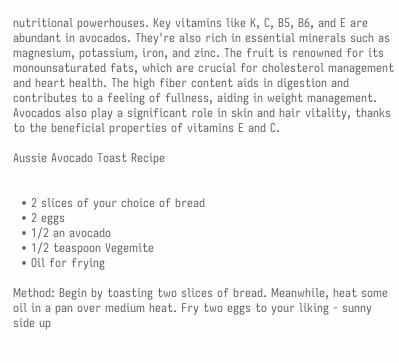nutritional powerhouses. Key vitamins like K, C, B5, B6, and E are abundant in avocados. They're also rich in essential minerals such as magnesium, potassium, iron, and zinc. The fruit is renowned for its monounsaturated fats, which are crucial for cholesterol management and heart health. The high fiber content aids in digestion and contributes to a feeling of fullness, aiding in weight management. Avocados also play a significant role in skin and hair vitality, thanks to the beneficial properties of vitamins E and C.

Aussie Avocado Toast Recipe


  • 2 slices of your choice of bread
  • 2 eggs
  • 1/2 an avocado
  • 1/2 teaspoon Vegemite
  • Oil for frying

Method: Begin by toasting two slices of bread. Meanwhile, heat some oil in a pan over medium heat. Fry two eggs to your liking - sunny side up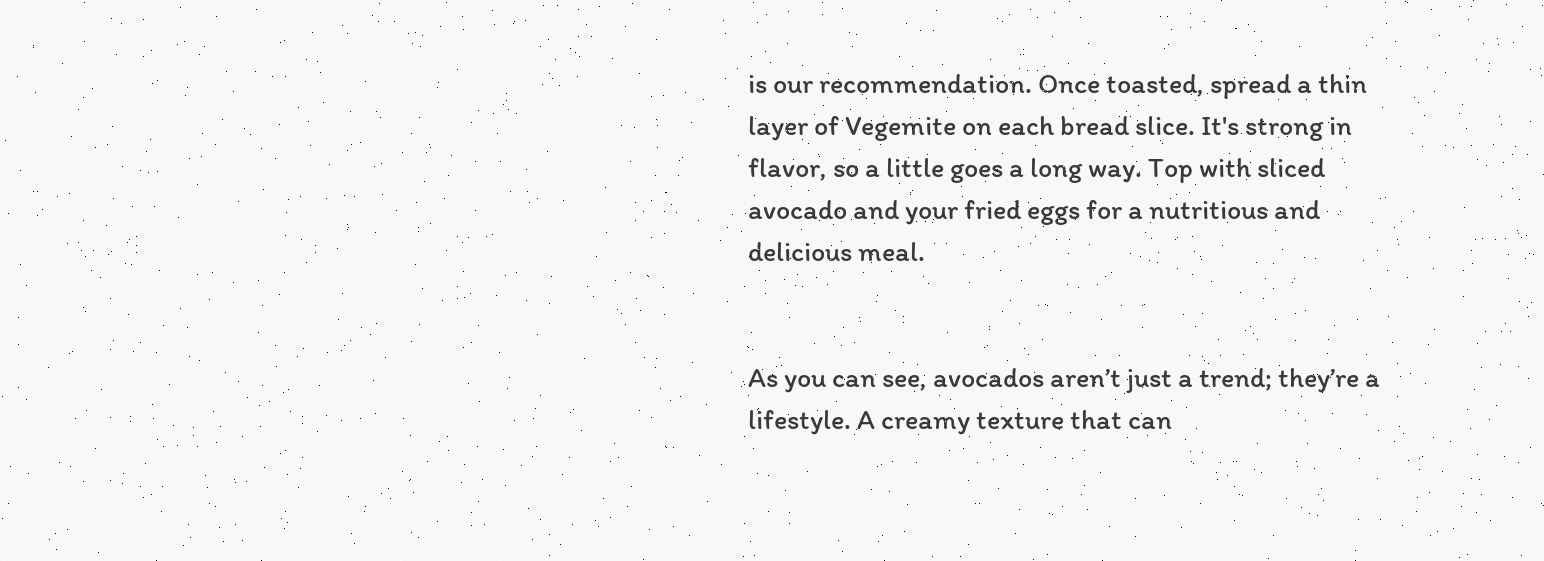is our recommendation. Once toasted, spread a thin layer of Vegemite on each bread slice. It's strong in flavor, so a little goes a long way. Top with sliced avocado and your fried eggs for a nutritious and delicious meal.


As you can see, avocados aren’t just a trend; they’re a lifestyle. A creamy texture that can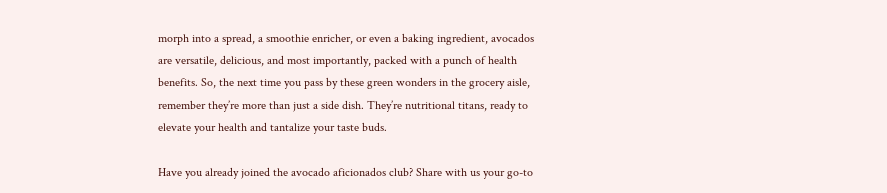morph into a spread, a smoothie enricher, or even a baking ingredient, avocados are versatile, delicious, and most importantly, packed with a punch of health benefits. So, the next time you pass by these green wonders in the grocery aisle, remember they’re more than just a side dish. They’re nutritional titans, ready to elevate your health and tantalize your taste buds.

Have you already joined the avocado aficionados club? Share with us your go-to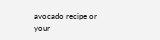avocado recipe or your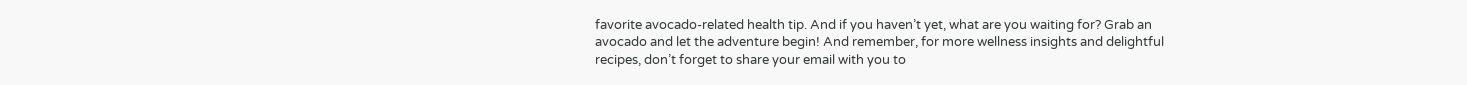favorite avocado-related health tip. And if you haven’t yet, what are you waiting for? Grab an avocado and let the adventure begin! And remember, for more wellness insights and delightful recipes, don’t forget to share your email with you to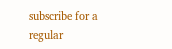subscribe for a regular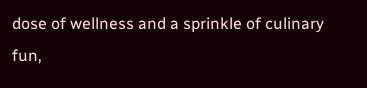dose of wellness and a sprinkle of culinary fun,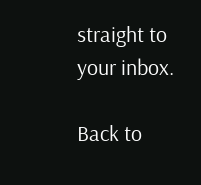straight to your inbox.

Back to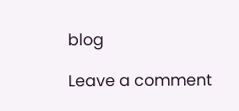blog

Leave a comment